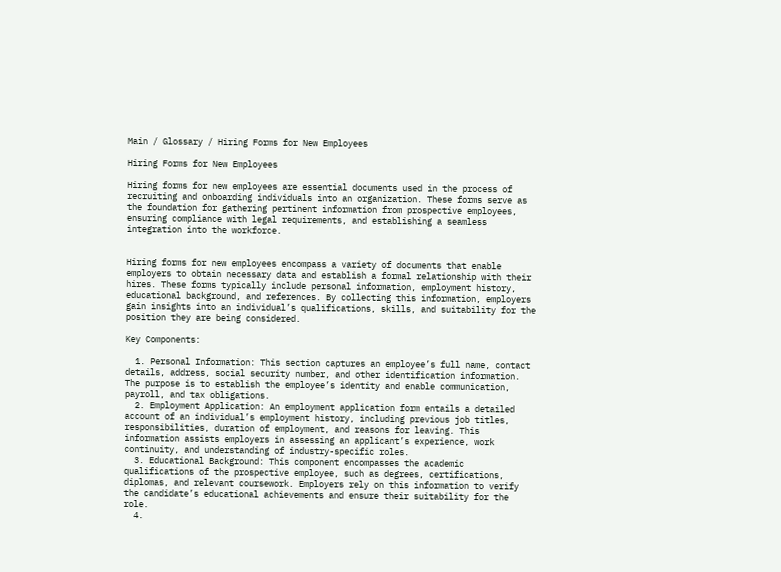Main / Glossary / Hiring Forms for New Employees

Hiring Forms for New Employees

Hiring forms for new employees are essential documents used in the process of recruiting and onboarding individuals into an organization. These forms serve as the foundation for gathering pertinent information from prospective employees, ensuring compliance with legal requirements, and establishing a seamless integration into the workforce.


Hiring forms for new employees encompass a variety of documents that enable employers to obtain necessary data and establish a formal relationship with their hires. These forms typically include personal information, employment history, educational background, and references. By collecting this information, employers gain insights into an individual’s qualifications, skills, and suitability for the position they are being considered.

Key Components:

  1. Personal Information: This section captures an employee’s full name, contact details, address, social security number, and other identification information. The purpose is to establish the employee’s identity and enable communication, payroll, and tax obligations.
  2. Employment Application: An employment application form entails a detailed account of an individual’s employment history, including previous job titles, responsibilities, duration of employment, and reasons for leaving. This information assists employers in assessing an applicant’s experience, work continuity, and understanding of industry-specific roles.
  3. Educational Background: This component encompasses the academic qualifications of the prospective employee, such as degrees, certifications, diplomas, and relevant coursework. Employers rely on this information to verify the candidate’s educational achievements and ensure their suitability for the role.
  4.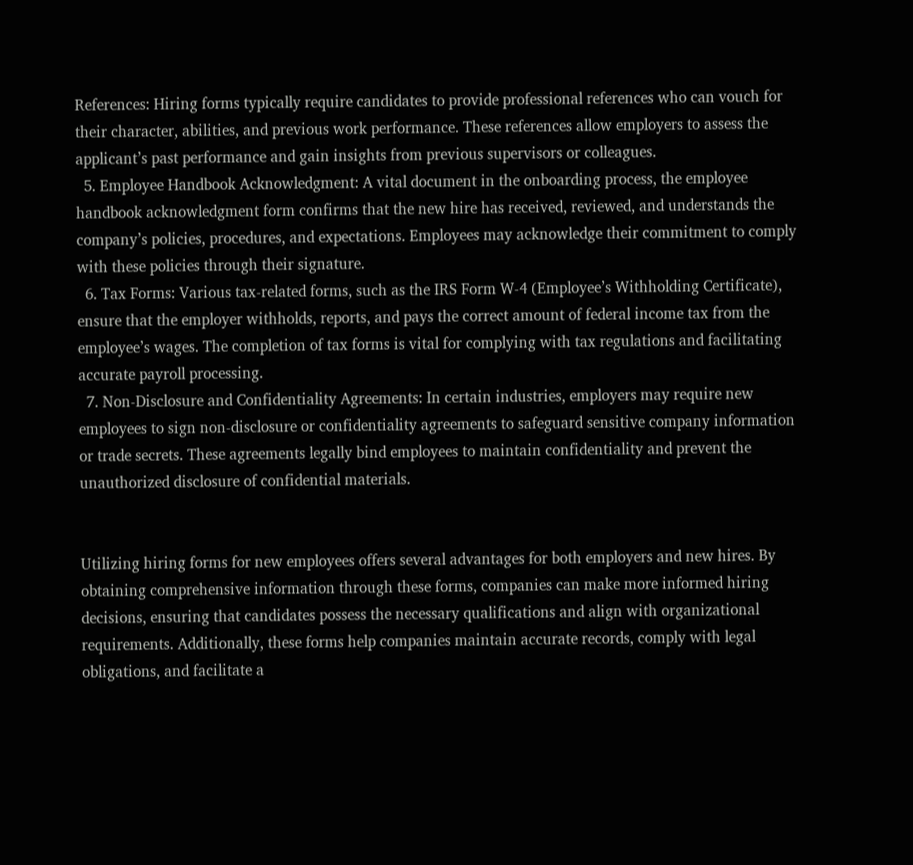References: Hiring forms typically require candidates to provide professional references who can vouch for their character, abilities, and previous work performance. These references allow employers to assess the applicant’s past performance and gain insights from previous supervisors or colleagues.
  5. Employee Handbook Acknowledgment: A vital document in the onboarding process, the employee handbook acknowledgment form confirms that the new hire has received, reviewed, and understands the company’s policies, procedures, and expectations. Employees may acknowledge their commitment to comply with these policies through their signature.
  6. Tax Forms: Various tax-related forms, such as the IRS Form W-4 (Employee’s Withholding Certificate), ensure that the employer withholds, reports, and pays the correct amount of federal income tax from the employee’s wages. The completion of tax forms is vital for complying with tax regulations and facilitating accurate payroll processing.
  7. Non-Disclosure and Confidentiality Agreements: In certain industries, employers may require new employees to sign non-disclosure or confidentiality agreements to safeguard sensitive company information or trade secrets. These agreements legally bind employees to maintain confidentiality and prevent the unauthorized disclosure of confidential materials.


Utilizing hiring forms for new employees offers several advantages for both employers and new hires. By obtaining comprehensive information through these forms, companies can make more informed hiring decisions, ensuring that candidates possess the necessary qualifications and align with organizational requirements. Additionally, these forms help companies maintain accurate records, comply with legal obligations, and facilitate a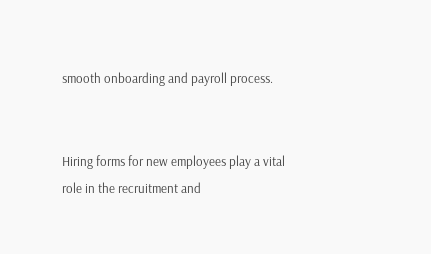smooth onboarding and payroll process.


Hiring forms for new employees play a vital role in the recruitment and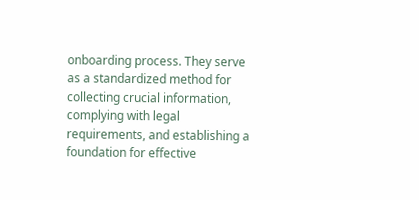onboarding process. They serve as a standardized method for collecting crucial information, complying with legal requirements, and establishing a foundation for effective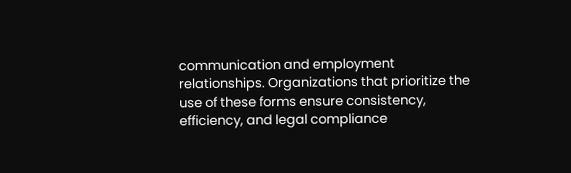communication and employment relationships. Organizations that prioritize the use of these forms ensure consistency, efficiency, and legal compliance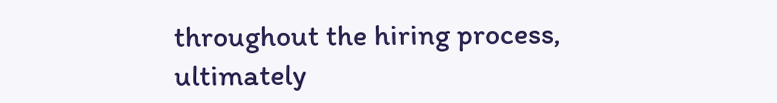throughout the hiring process, ultimately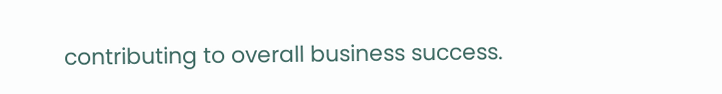contributing to overall business success.